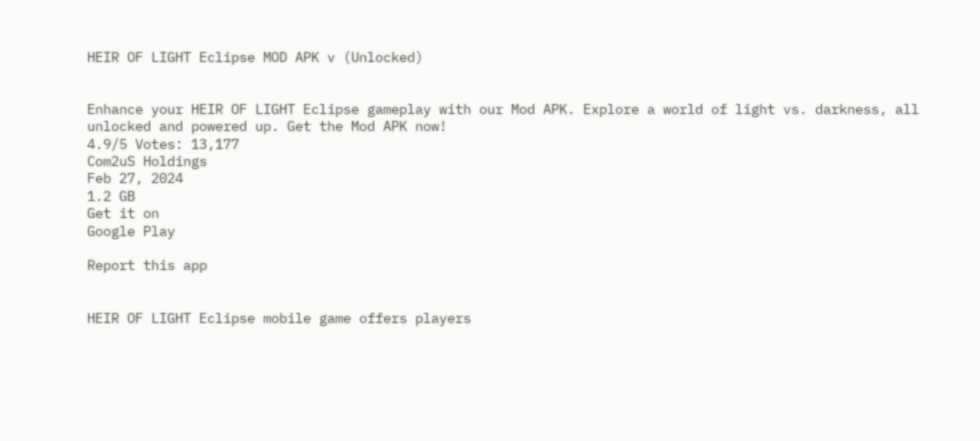HEIR OF LIGHT Eclipse MOD APK v (Unlocked)


Enhance your HEIR OF LIGHT Eclipse gameplay with our Mod APK. Explore a world of light vs. darkness, all unlocked and powered up. Get the Mod APK now!
4.9/5 Votes: 13,177
Com2uS Holdings
Feb 27, 2024
1.2 GB
Get it on
Google Play

Report this app


HEIR OF LIGHT Eclipse mobile game offers players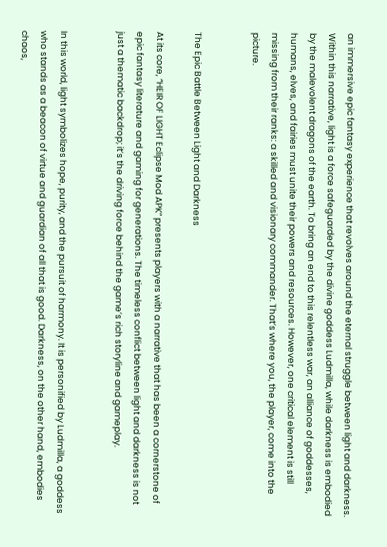an immersive epic fantasy experience that revolves around the eternal struggle between light and darkness. Within this narrative, light is a force safeguarded by the divine goddess Ludmilla, while darkness is embodied by the malevolent dragons of the earth. To bring an end to this relentless war, an alliance of goddesses, humans, elves, and fairies must unite their powers and resources. However, one critical element is still missing from their ranks: a skilled and visionary commander. That’s where you, the player, come into the picture.


The Epic Battle Between Light and Darkness

At its core, “HEIR OF LIGHT Eclipse Mod APK” presents players with a narrative that has been a cornerstone of epic fantasy literature and gaming for generations. The timeless conflict between light and darkness is not just a thematic backdrop; it’s the driving force behind the game’s rich storyline and gameplay.


In this world, light symbolizes hope, purity, and the pursuit of harmony. It is personified by Ludmilla, a goddess who stands as a beacon of virtue and guardian of all that is good. Darkness, on the other hand, embodies chaos,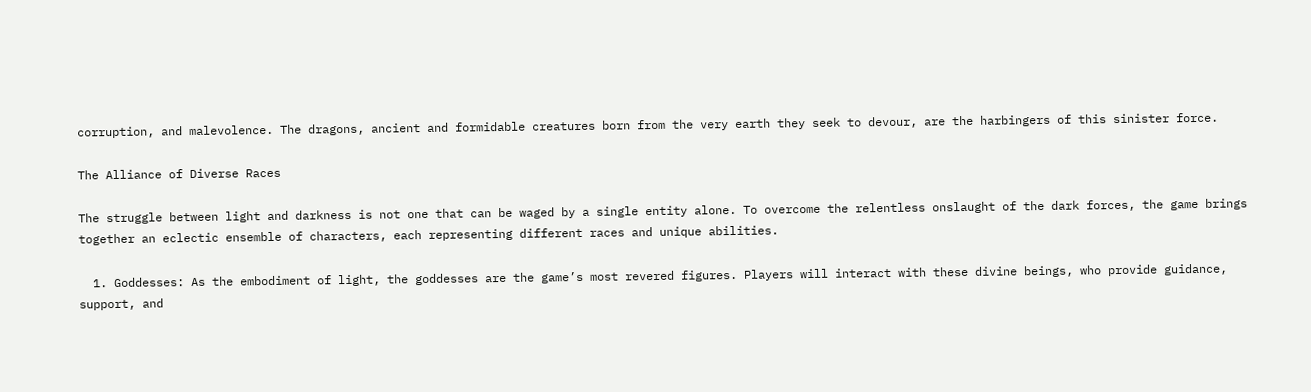corruption, and malevolence. The dragons, ancient and formidable creatures born from the very earth they seek to devour, are the harbingers of this sinister force.

The Alliance of Diverse Races

The struggle between light and darkness is not one that can be waged by a single entity alone. To overcome the relentless onslaught of the dark forces, the game brings together an eclectic ensemble of characters, each representing different races and unique abilities.

  1. Goddesses: As the embodiment of light, the goddesses are the game’s most revered figures. Players will interact with these divine beings, who provide guidance, support, and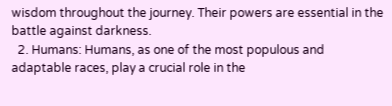wisdom throughout the journey. Their powers are essential in the battle against darkness.
  2. Humans: Humans, as one of the most populous and adaptable races, play a crucial role in the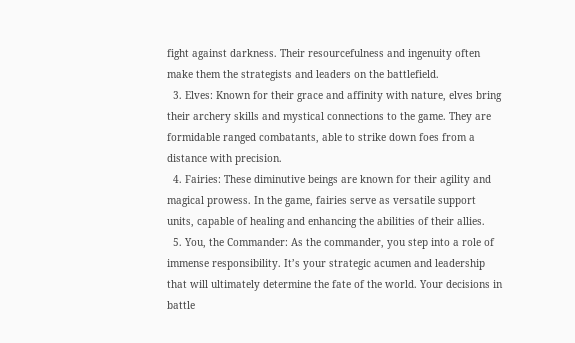fight against darkness. Their resourcefulness and ingenuity often make them the strategists and leaders on the battlefield.
  3. Elves: Known for their grace and affinity with nature, elves bring their archery skills and mystical connections to the game. They are formidable ranged combatants, able to strike down foes from a distance with precision.
  4. Fairies: These diminutive beings are known for their agility and magical prowess. In the game, fairies serve as versatile support units, capable of healing and enhancing the abilities of their allies.
  5. You, the Commander: As the commander, you step into a role of immense responsibility. It’s your strategic acumen and leadership that will ultimately determine the fate of the world. Your decisions in battle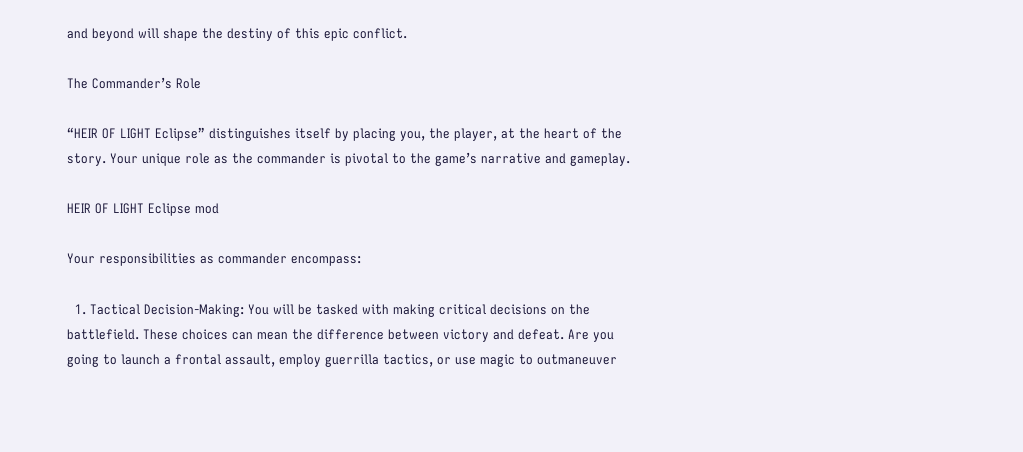and beyond will shape the destiny of this epic conflict.

The Commander’s Role

“HEIR OF LIGHT Eclipse” distinguishes itself by placing you, the player, at the heart of the story. Your unique role as the commander is pivotal to the game’s narrative and gameplay.

HEIR OF LIGHT Eclipse mod

Your responsibilities as commander encompass:

  1. Tactical Decision-Making: You will be tasked with making critical decisions on the battlefield. These choices can mean the difference between victory and defeat. Are you going to launch a frontal assault, employ guerrilla tactics, or use magic to outmaneuver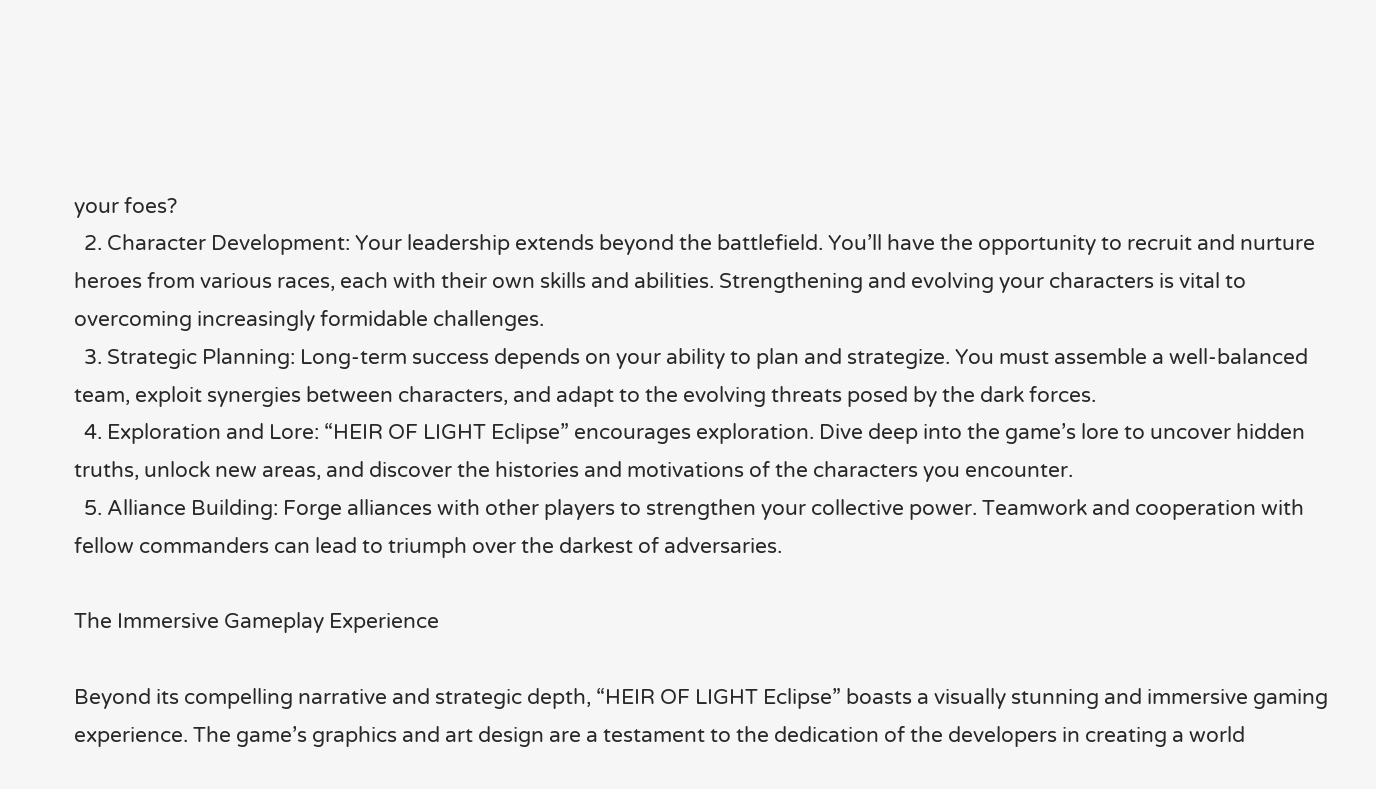your foes?
  2. Character Development: Your leadership extends beyond the battlefield. You’ll have the opportunity to recruit and nurture heroes from various races, each with their own skills and abilities. Strengthening and evolving your characters is vital to overcoming increasingly formidable challenges.
  3. Strategic Planning: Long-term success depends on your ability to plan and strategize. You must assemble a well-balanced team, exploit synergies between characters, and adapt to the evolving threats posed by the dark forces.
  4. Exploration and Lore: “HEIR OF LIGHT Eclipse” encourages exploration. Dive deep into the game’s lore to uncover hidden truths, unlock new areas, and discover the histories and motivations of the characters you encounter.
  5. Alliance Building: Forge alliances with other players to strengthen your collective power. Teamwork and cooperation with fellow commanders can lead to triumph over the darkest of adversaries.

The Immersive Gameplay Experience

Beyond its compelling narrative and strategic depth, “HEIR OF LIGHT Eclipse” boasts a visually stunning and immersive gaming experience. The game’s graphics and art design are a testament to the dedication of the developers in creating a world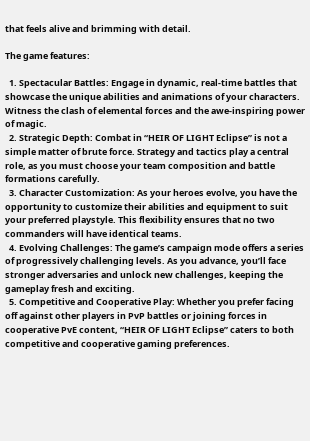that feels alive and brimming with detail.

The game features:

  1. Spectacular Battles: Engage in dynamic, real-time battles that showcase the unique abilities and animations of your characters. Witness the clash of elemental forces and the awe-inspiring power of magic.
  2. Strategic Depth: Combat in “HEIR OF LIGHT Eclipse” is not a simple matter of brute force. Strategy and tactics play a central role, as you must choose your team composition and battle formations carefully.
  3. Character Customization: As your heroes evolve, you have the opportunity to customize their abilities and equipment to suit your preferred playstyle. This flexibility ensures that no two commanders will have identical teams.
  4. Evolving Challenges: The game’s campaign mode offers a series of progressively challenging levels. As you advance, you’ll face stronger adversaries and unlock new challenges, keeping the gameplay fresh and exciting.
  5. Competitive and Cooperative Play: Whether you prefer facing off against other players in PvP battles or joining forces in cooperative PvE content, “HEIR OF LIGHT Eclipse” caters to both competitive and cooperative gaming preferences.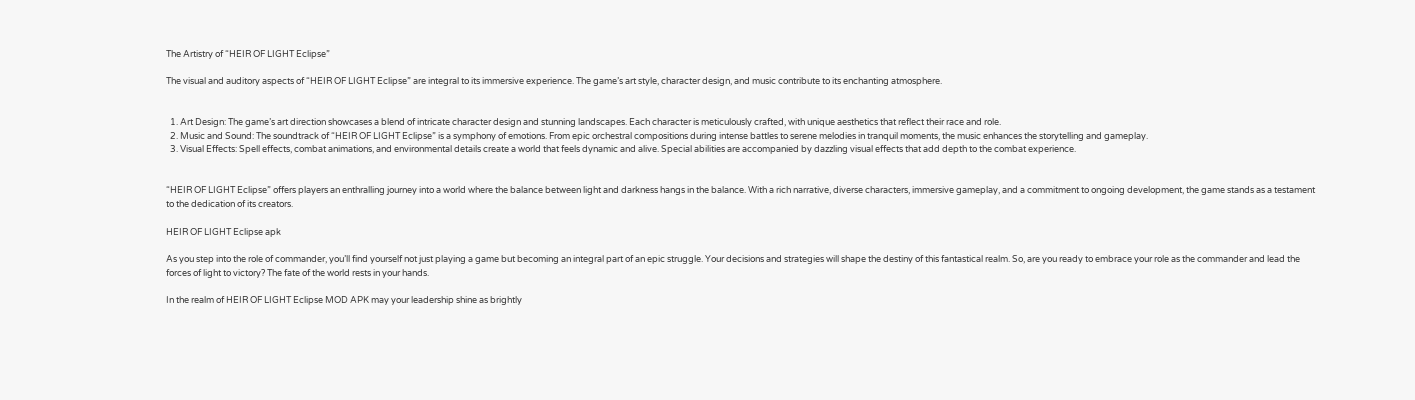The Artistry of “HEIR OF LIGHT Eclipse”

The visual and auditory aspects of “HEIR OF LIGHT Eclipse” are integral to its immersive experience. The game’s art style, character design, and music contribute to its enchanting atmosphere.


  1. Art Design: The game’s art direction showcases a blend of intricate character design and stunning landscapes. Each character is meticulously crafted, with unique aesthetics that reflect their race and role.
  2. Music and Sound: The soundtrack of “HEIR OF LIGHT Eclipse” is a symphony of emotions. From epic orchestral compositions during intense battles to serene melodies in tranquil moments, the music enhances the storytelling and gameplay.
  3. Visual Effects: Spell effects, combat animations, and environmental details create a world that feels dynamic and alive. Special abilities are accompanied by dazzling visual effects that add depth to the combat experience.


“HEIR OF LIGHT Eclipse” offers players an enthralling journey into a world where the balance between light and darkness hangs in the balance. With a rich narrative, diverse characters, immersive gameplay, and a commitment to ongoing development, the game stands as a testament to the dedication of its creators.

HEIR OF LIGHT Eclipse apk

As you step into the role of commander, you’ll find yourself not just playing a game but becoming an integral part of an epic struggle. Your decisions and strategies will shape the destiny of this fantastical realm. So, are you ready to embrace your role as the commander and lead the forces of light to victory? The fate of the world rests in your hands.

In the realm of HEIR OF LIGHT Eclipse MOD APK may your leadership shine as brightly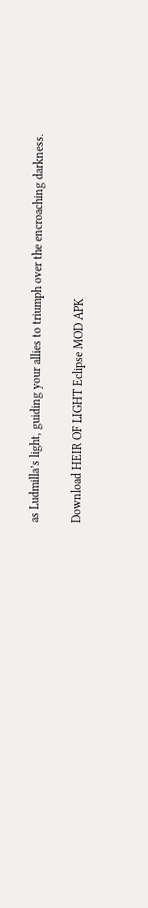as Ludmilla’s light, guiding your allies to triumph over the encroaching darkness.

Download HEIR OF LIGHT Eclipse MOD APK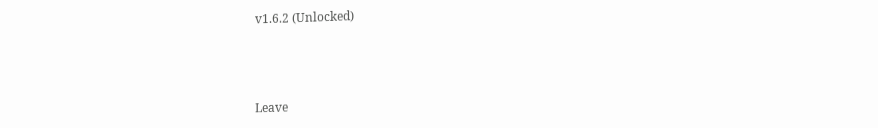v1.6.2 (Unlocked)



Leave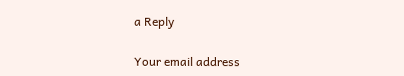a Reply

Your email address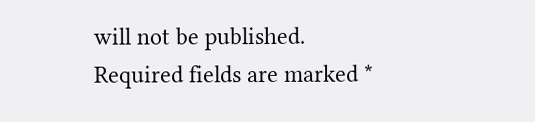will not be published. Required fields are marked *